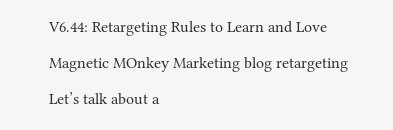V6.44: Retargeting Rules to Learn and Love

Magnetic MOnkey Marketing blog retargeting

Let’s talk about a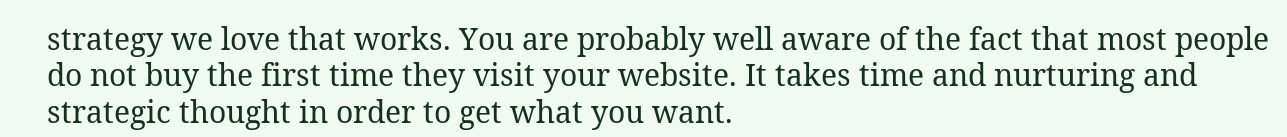strategy we love that works. You are probably well aware of the fact that most people do not buy the first time they visit your website. It takes time and nurturing and strategic thought in order to get what you want.